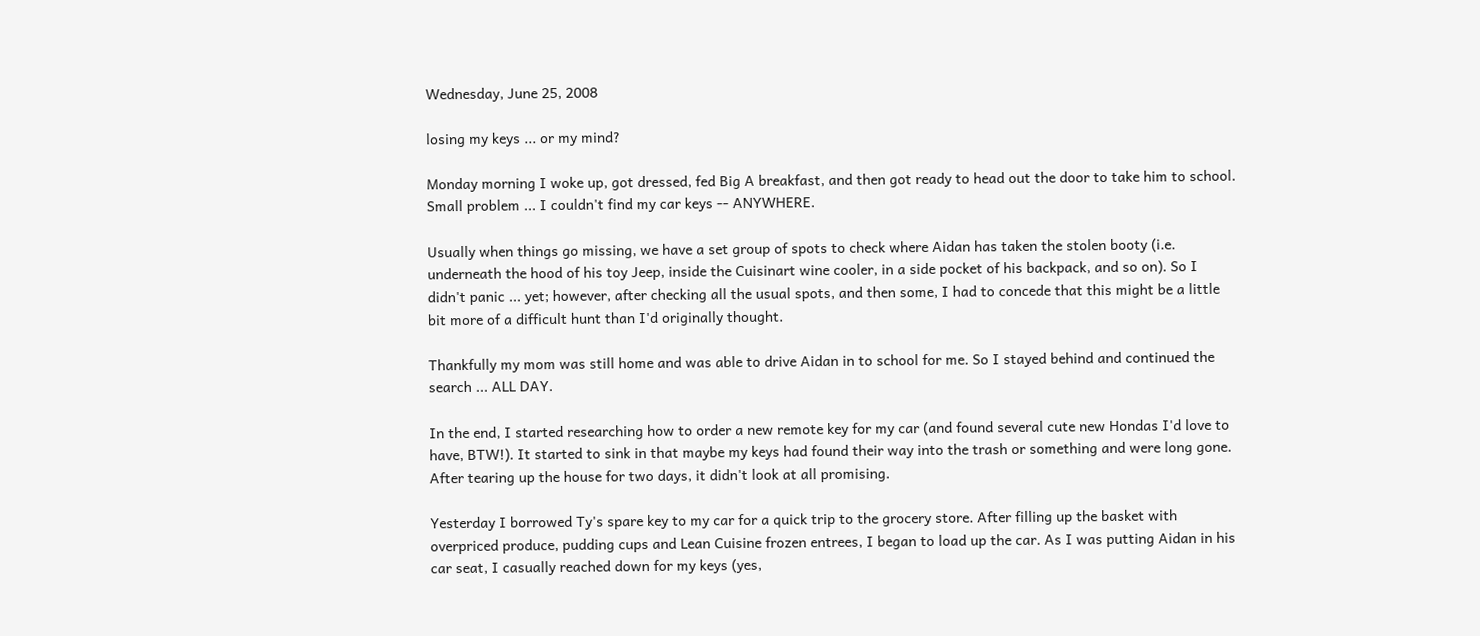Wednesday, June 25, 2008

losing my keys ... or my mind?

Monday morning I woke up, got dressed, fed Big A breakfast, and then got ready to head out the door to take him to school. Small problem ... I couldn't find my car keys -- ANYWHERE.

Usually when things go missing, we have a set group of spots to check where Aidan has taken the stolen booty (i.e. underneath the hood of his toy Jeep, inside the Cuisinart wine cooler, in a side pocket of his backpack, and so on). So I didn't panic ... yet; however, after checking all the usual spots, and then some, I had to concede that this might be a little bit more of a difficult hunt than I'd originally thought.

Thankfully my mom was still home and was able to drive Aidan in to school for me. So I stayed behind and continued the search ... ALL DAY.

In the end, I started researching how to order a new remote key for my car (and found several cute new Hondas I'd love to have, BTW!). It started to sink in that maybe my keys had found their way into the trash or something and were long gone. After tearing up the house for two days, it didn't look at all promising.

Yesterday I borrowed Ty's spare key to my car for a quick trip to the grocery store. After filling up the basket with overpriced produce, pudding cups and Lean Cuisine frozen entrees, I began to load up the car. As I was putting Aidan in his car seat, I casually reached down for my keys (yes,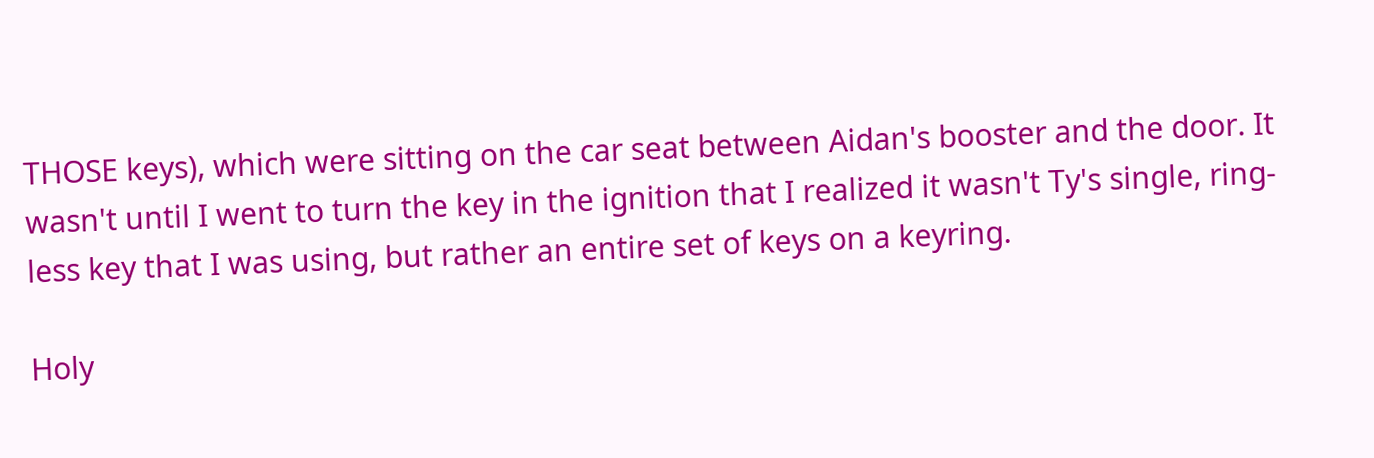THOSE keys), which were sitting on the car seat between Aidan's booster and the door. It wasn't until I went to turn the key in the ignition that I realized it wasn't Ty's single, ring-less key that I was using, but rather an entire set of keys on a keyring.

Holy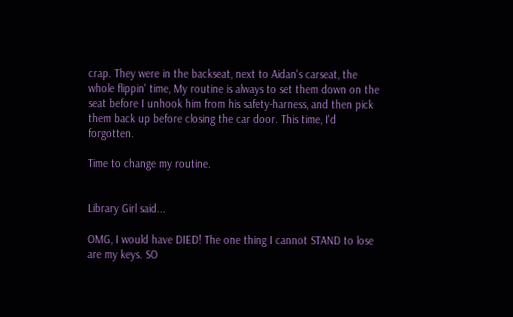crap. They were in the backseat, next to Aidan's carseat, the whole flippin' time, My routine is always to set them down on the seat before I unhook him from his safety-harness, and then pick them back up before closing the car door. This time, I'd forgotten.

Time to change my routine.


Library Girl said...

OMG, I would have DIED! The one thing I cannot STAND to lose are my keys. SO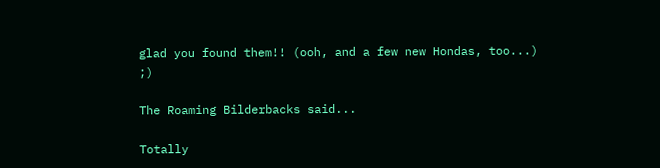glad you found them!! (ooh, and a few new Hondas, too...) ;)

The Roaming Bilderbacks said...

Totally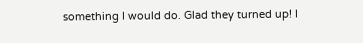something I would do. Glad they turned up! I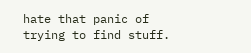hate that panic of trying to find stuff.